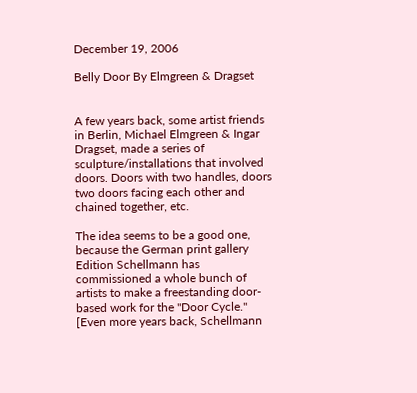December 19, 2006

Belly Door By Elmgreen & Dragset


A few years back, some artist friends in Berlin, Michael Elmgreen & Ingar Dragset, made a series of sculpture/installations that involved doors. Doors with two handles, doors two doors facing each other and chained together, etc.

The idea seems to be a good one, because the German print gallery Edition Schellmann has commissioned a whole bunch of artists to make a freestanding door-based work for the "Door Cycle." [Even more years back, Schellmann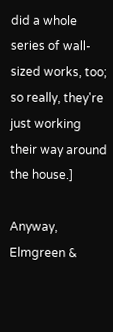did a whole series of wall-sized works, too; so really, they're just working their way around the house.]

Anyway, Elmgreen &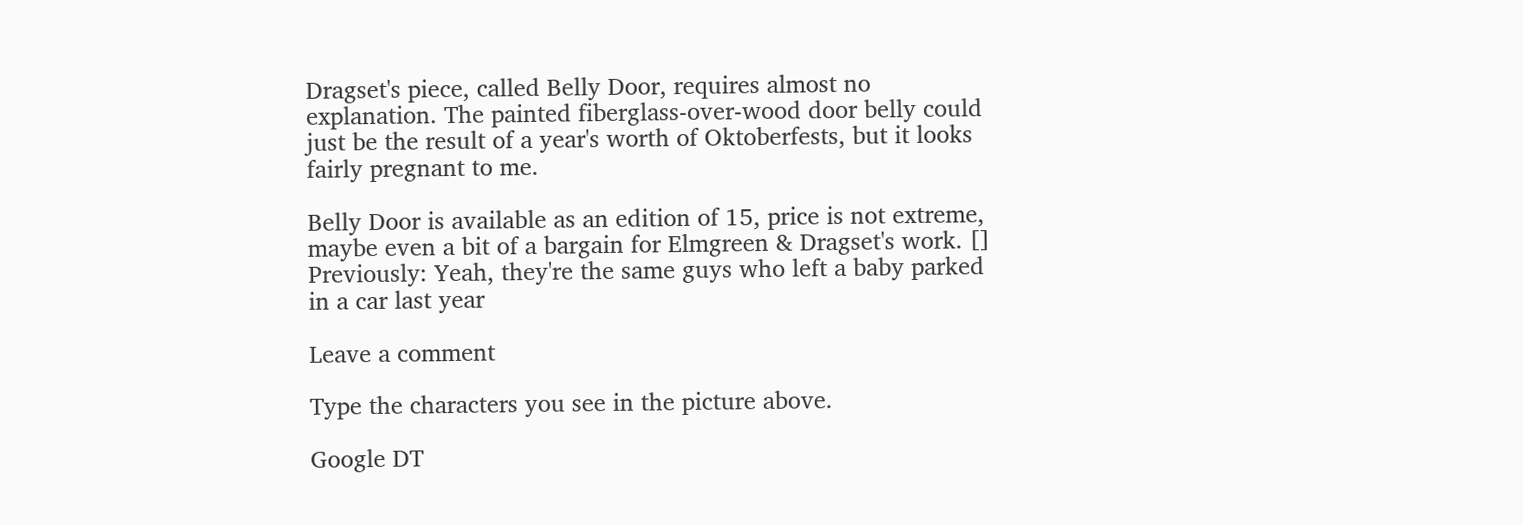Dragset's piece, called Belly Door, requires almost no explanation. The painted fiberglass-over-wood door belly could just be the result of a year's worth of Oktoberfests, but it looks fairly pregnant to me.

Belly Door is available as an edition of 15, price is not extreme, maybe even a bit of a bargain for Elmgreen & Dragset's work. []
Previously: Yeah, they're the same guys who left a baby parked in a car last year

Leave a comment

Type the characters you see in the picture above.

Google DT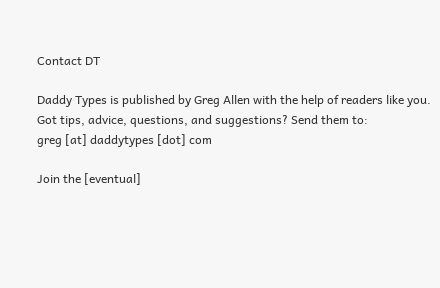Contact DT

Daddy Types is published by Greg Allen with the help of readers like you.
Got tips, advice, questions, and suggestions? Send them to:
greg [at] daddytypes [dot] com

Join the [eventual]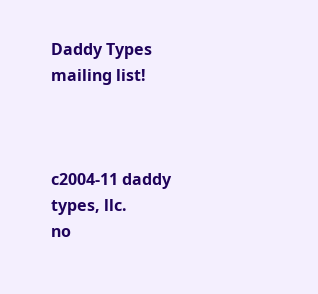Daddy Types mailing list!



c2004-11 daddy types, llc.
no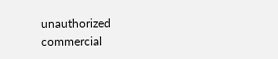unauthorized commercial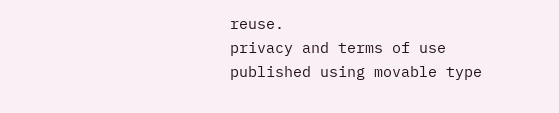reuse.
privacy and terms of use
published using movable type